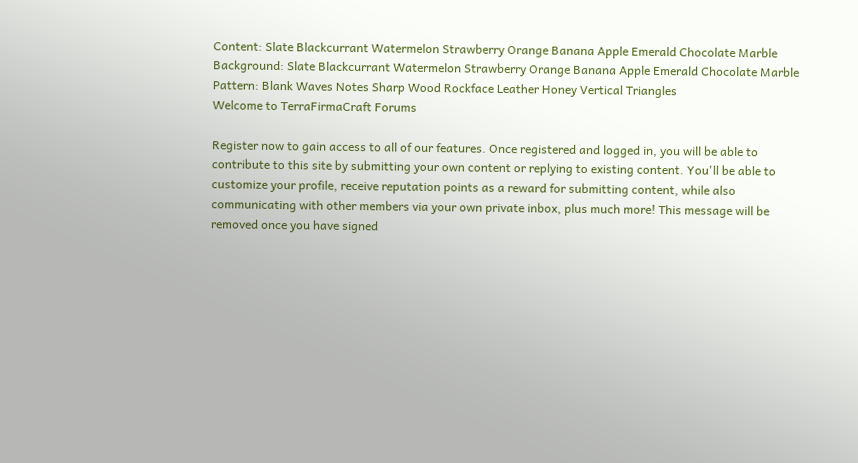Content: Slate Blackcurrant Watermelon Strawberry Orange Banana Apple Emerald Chocolate Marble
Background: Slate Blackcurrant Watermelon Strawberry Orange Banana Apple Emerald Chocolate Marble
Pattern: Blank Waves Notes Sharp Wood Rockface Leather Honey Vertical Triangles
Welcome to TerraFirmaCraft Forums

Register now to gain access to all of our features. Once registered and logged in, you will be able to contribute to this site by submitting your own content or replying to existing content. You'll be able to customize your profile, receive reputation points as a reward for submitting content, while also communicating with other members via your own private inbox, plus much more! This message will be removed once you have signed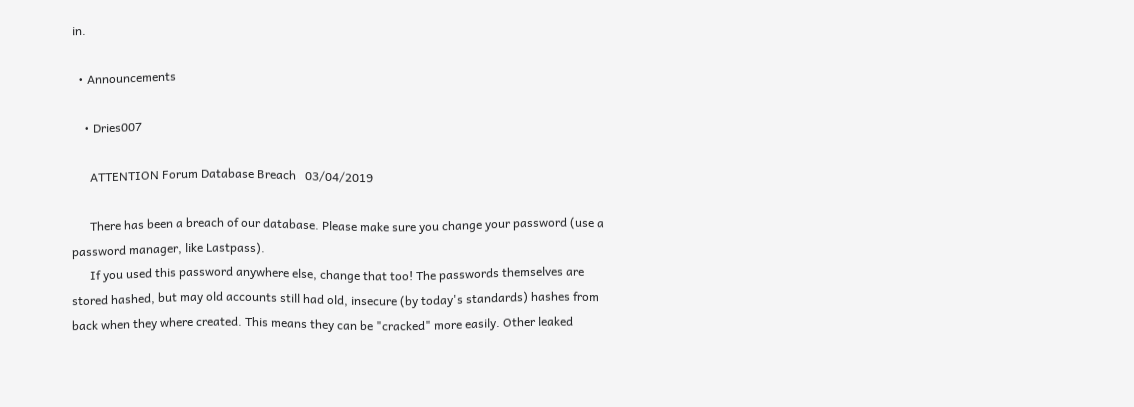in.

  • Announcements

    • Dries007

      ATTENTION Forum Database Breach   03/04/2019

      There has been a breach of our database. Please make sure you change your password (use a password manager, like Lastpass).
      If you used this password anywhere else, change that too! The passwords themselves are stored hashed, but may old accounts still had old, insecure (by today's standards) hashes from back when they where created. This means they can be "cracked" more easily. Other leaked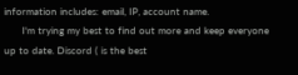information includes: email, IP, account name.
      I'm trying my best to find out more and keep everyone up to date. Discord ( is the best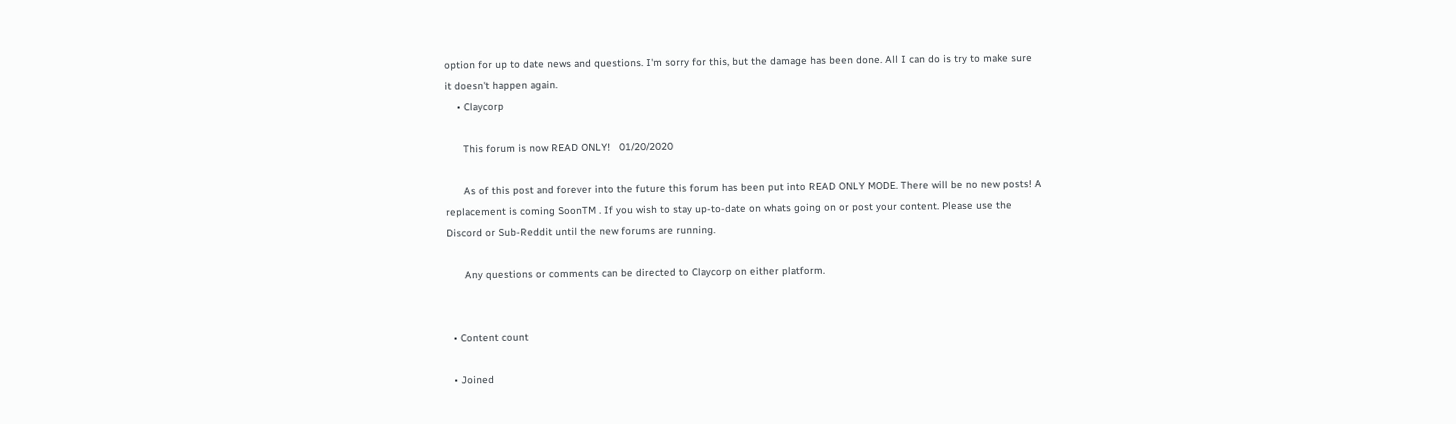option for up to date news and questions. I'm sorry for this, but the damage has been done. All I can do is try to make sure it doesn't happen again.
    • Claycorp

      This forum is now READ ONLY!   01/20/2020

      As of this post and forever into the future this forum has been put into READ ONLY MODE. There will be no new posts! A replacement is coming SoonTM . If you wish to stay up-to-date on whats going on or post your content. Please use the Discord or Sub-Reddit until the new forums are running.

      Any questions or comments can be directed to Claycorp on either platform.


  • Content count

  • Joined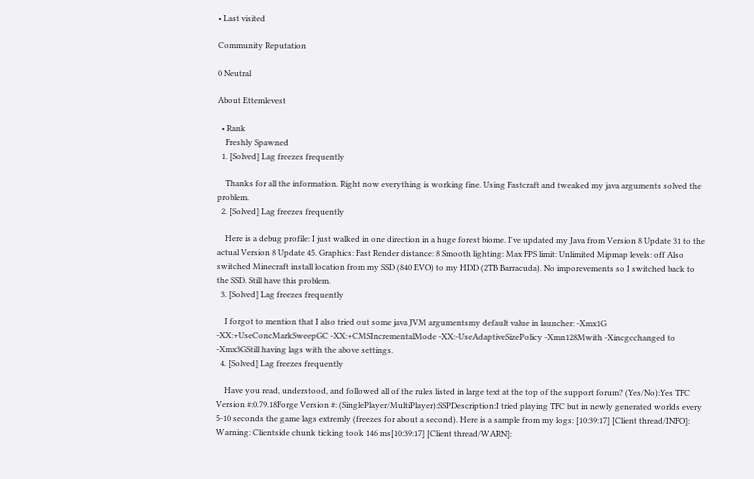• Last visited

Community Reputation

0 Neutral

About Ettemlevest

  • Rank
    Freshly Spawned
  1. [Solved] Lag freezes frequently

    Thanks for all the information. Right now everything is working fine. Using Fastcraft and tweaked my java arguments solved the problem.
  2. [Solved] Lag freezes frequently

    Here is a debug profile: I just walked in one direction in a huge forest biome. I've updated my Java from Version 8 Update 31 to the actual Version 8 Update 45. Graphics: Fast Render distance: 8 Smooth lighting: Max FPS limit: Unlimited Mipmap levels: off Also switched Minecraft install location from my SSD (840 EVO) to my HDD (2TB Barracuda). No imporevements so I switched back to the SSD. Still have this problem.
  3. [Solved] Lag freezes frequently

    I forgot to mention that I also tried out some java JVM argumentsmy default value in launcher: -Xmx1G -XX:+UseConcMarkSweepGC -XX:+CMSIncrementalMode -XX:-UseAdaptiveSizePolicy -Xmn128Mwith -Xincgcchanged to -Xmx3GStill having lags with the above settings.
  4. [Solved] Lag freezes frequently

    Have you read, understood, and followed all of the rules listed in large text at the top of the support forum? (Yes/No):Yes TFC Version #:0.79.18Forge Version #: (SinglePlayer/MultiPlayer):SSPDescription:I tried playing TFC but in newly generated worlds every 5-10 seconds the game lags extremly (freezes for about a second). Here is a sample from my logs: [10:39:17] [Client thread/INFO]: Warning: Clientside chunk ticking took 146 ms[10:39:17] [Client thread/WARN]: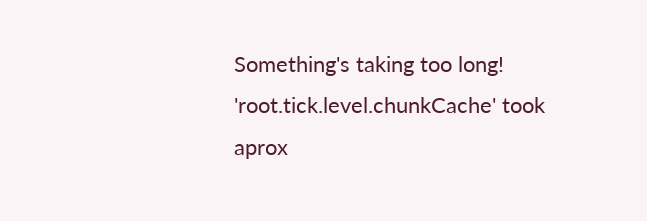Something's taking too long! 'root.tick.level.chunkCache' took aprox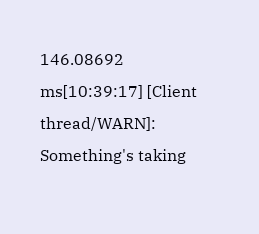146.08692 ms[10:39:17] [Client thread/WARN]: Something's taking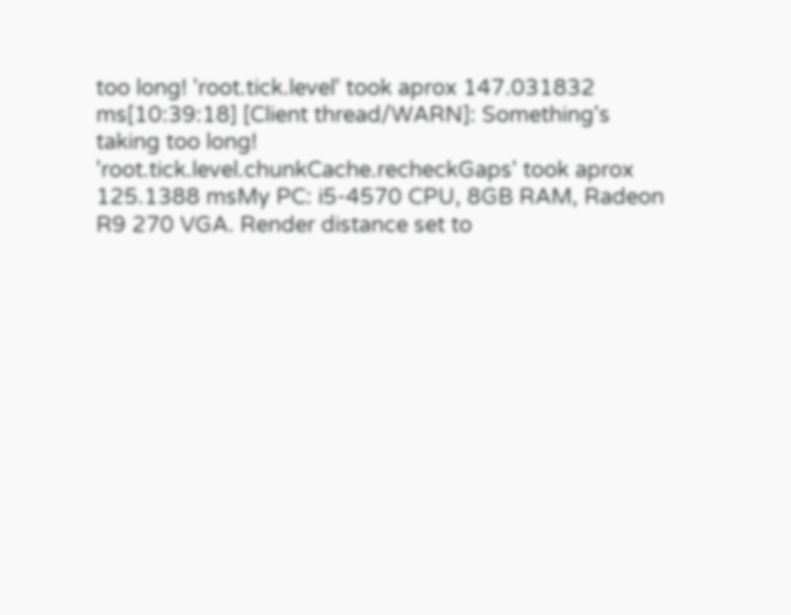too long! 'root.tick.level' took aprox 147.031832 ms[10:39:18] [Client thread/WARN]: Something's taking too long! 'root.tick.level.chunkCache.recheckGaps' took aprox 125.1388 msMy PC: i5-4570 CPU, 8GB RAM, Radeon R9 270 VGA. Render distance set to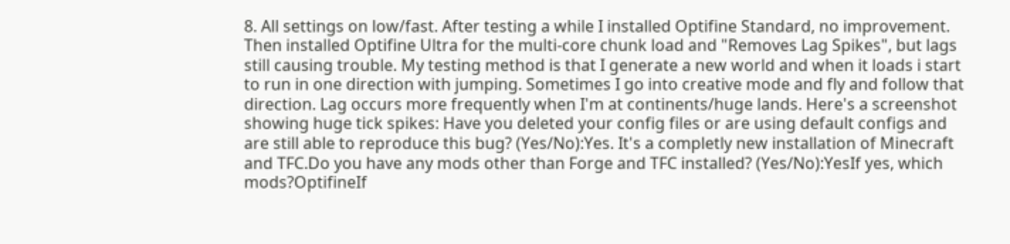8. All settings on low/fast. After testing a while I installed Optifine Standard, no improvement. Then installed Optifine Ultra for the multi-core chunk load and "Removes Lag Spikes", but lags still causing trouble. My testing method is that I generate a new world and when it loads i start to run in one direction with jumping. Sometimes I go into creative mode and fly and follow that direction. Lag occurs more frequently when I'm at continents/huge lands. Here's a screenshot showing huge tick spikes: Have you deleted your config files or are using default configs and are still able to reproduce this bug? (Yes/No):Yes. It's a completly new installation of Minecraft and TFC.Do you have any mods other than Forge and TFC installed? (Yes/No):YesIf yes, which mods?OptifineIf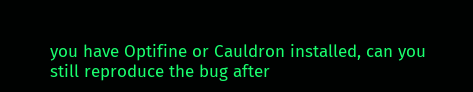you have Optifine or Cauldron installed, can you still reproduce the bug after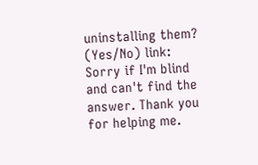uninstalling them? (Yes/No) link: Sorry if I'm blind and can't find the answer. Thank you for helping me.